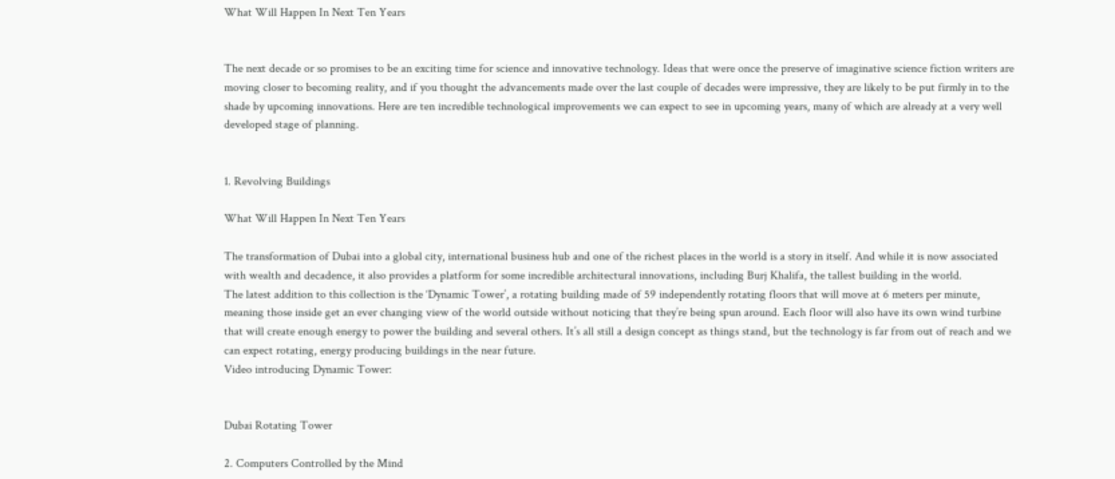What Will Happen In Next Ten Years


The next decade or so promises to be an exciting time for science and innovative technology. Ideas that were once the preserve of imaginative science fiction writers are moving closer to becoming reality, and if you thought the advancements made over the last couple of decades were impressive, they are likely to be put firmly in to the shade by upcoming innovations. Here are ten incredible technological improvements we can expect to see in upcoming years, many of which are already at a very well developed stage of planning.


1. Revolving Buildings

What Will Happen In Next Ten Years

The transformation of Dubai into a global city, international business hub and one of the richest places in the world is a story in itself. And while it is now associated with wealth and decadence, it also provides a platform for some incredible architectural innovations, including Burj Khalifa, the tallest building in the world.
The latest addition to this collection is the ‘Dynamic Tower’, a rotating building made of 59 independently rotating floors that will move at 6 meters per minute, meaning those inside get an ever changing view of the world outside without noticing that they’re being spun around. Each floor will also have its own wind turbine that will create enough energy to power the building and several others. It’s all still a design concept as things stand, but the technology is far from out of reach and we can expect rotating, energy producing buildings in the near future.
Video introducing Dynamic Tower:


Dubai Rotating Tower

2. Computers Controlled by the Mind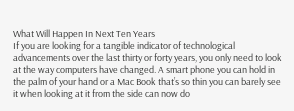What Will Happen In Next Ten Years
If you are looking for a tangible indicator of technological advancements over the last thirty or forty years, you only need to look at the way computers have changed. A smart phone you can hold in the palm of your hand or a Mac Book that’s so thin you can barely see it when looking at it from the side can now do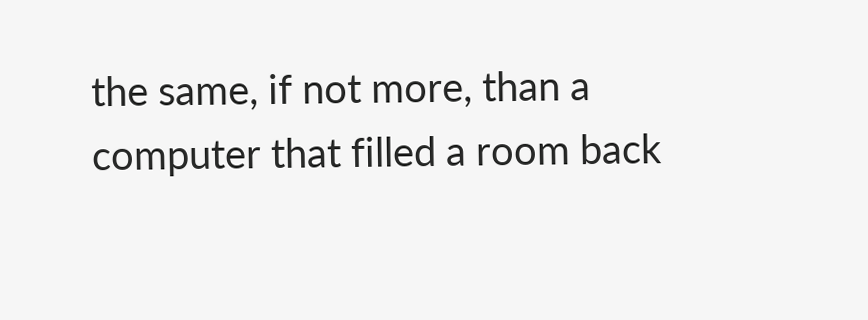the same, if not more, than a computer that filled a room back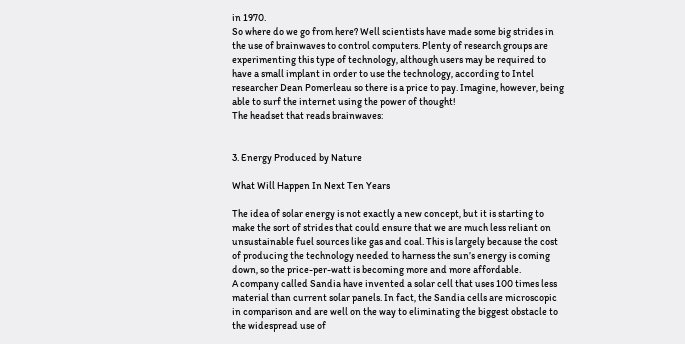in 1970.
So where do we go from here? Well scientists have made some big strides in the use of brainwaves to control computers. Plenty of research groups are experimenting this type of technology, although users may be required to have a small implant in order to use the technology, according to Intel researcher Dean Pomerleau so there is a price to pay. Imagine, however, being able to surf the internet using the power of thought!
The headset that reads brainwaves:


3. Energy Produced by Nature

What Will Happen In Next Ten Years

The idea of solar energy is not exactly a new concept, but it is starting to make the sort of strides that could ensure that we are much less reliant on unsustainable fuel sources like gas and coal. This is largely because the cost of producing the technology needed to harness the sun’s energy is coming down, so the price-per-watt is becoming more and more affordable.
A company called Sandia have invented a solar cell that uses 100 times less material than current solar panels. In fact, the Sandia cells are microscopic in comparison and are well on the way to eliminating the biggest obstacle to the widespread use of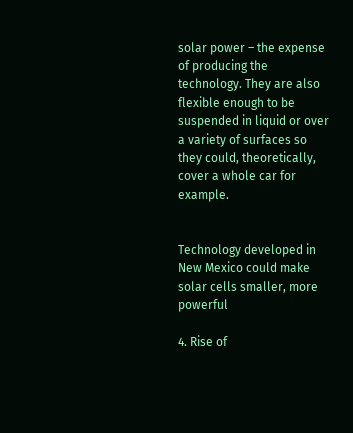solar power – the expense of producing the technology. They are also flexible enough to be suspended in liquid or over a variety of surfaces so they could, theoretically, cover a whole car for example.


Technology developed in New Mexico could make solar cells smaller, more powerful

4. Rise of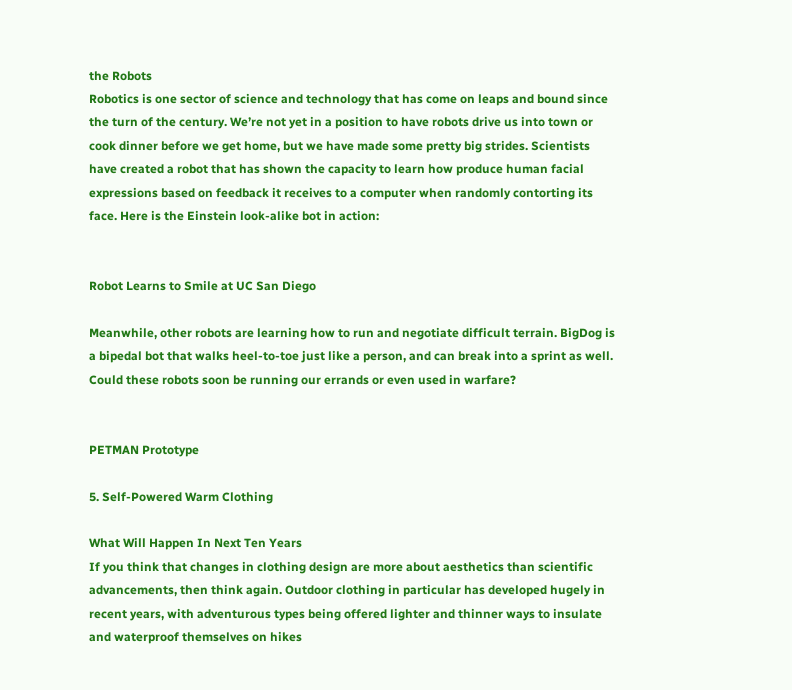the Robots
Robotics is one sector of science and technology that has come on leaps and bound since the turn of the century. We’re not yet in a position to have robots drive us into town or cook dinner before we get home, but we have made some pretty big strides. Scientists have created a robot that has shown the capacity to learn how produce human facial expressions based on feedback it receives to a computer when randomly contorting its face. Here is the Einstein look-alike bot in action:


Robot Learns to Smile at UC San Diego

Meanwhile, other robots are learning how to run and negotiate difficult terrain. BigDog is a bipedal bot that walks heel-to-toe just like a person, and can break into a sprint as well. Could these robots soon be running our errands or even used in warfare?


PETMAN Prototype

5. Self-Powered Warm Clothing

What Will Happen In Next Ten Years
If you think that changes in clothing design are more about aesthetics than scientific advancements, then think again. Outdoor clothing in particular has developed hugely in recent years, with adventurous types being offered lighter and thinner ways to insulate and waterproof themselves on hikes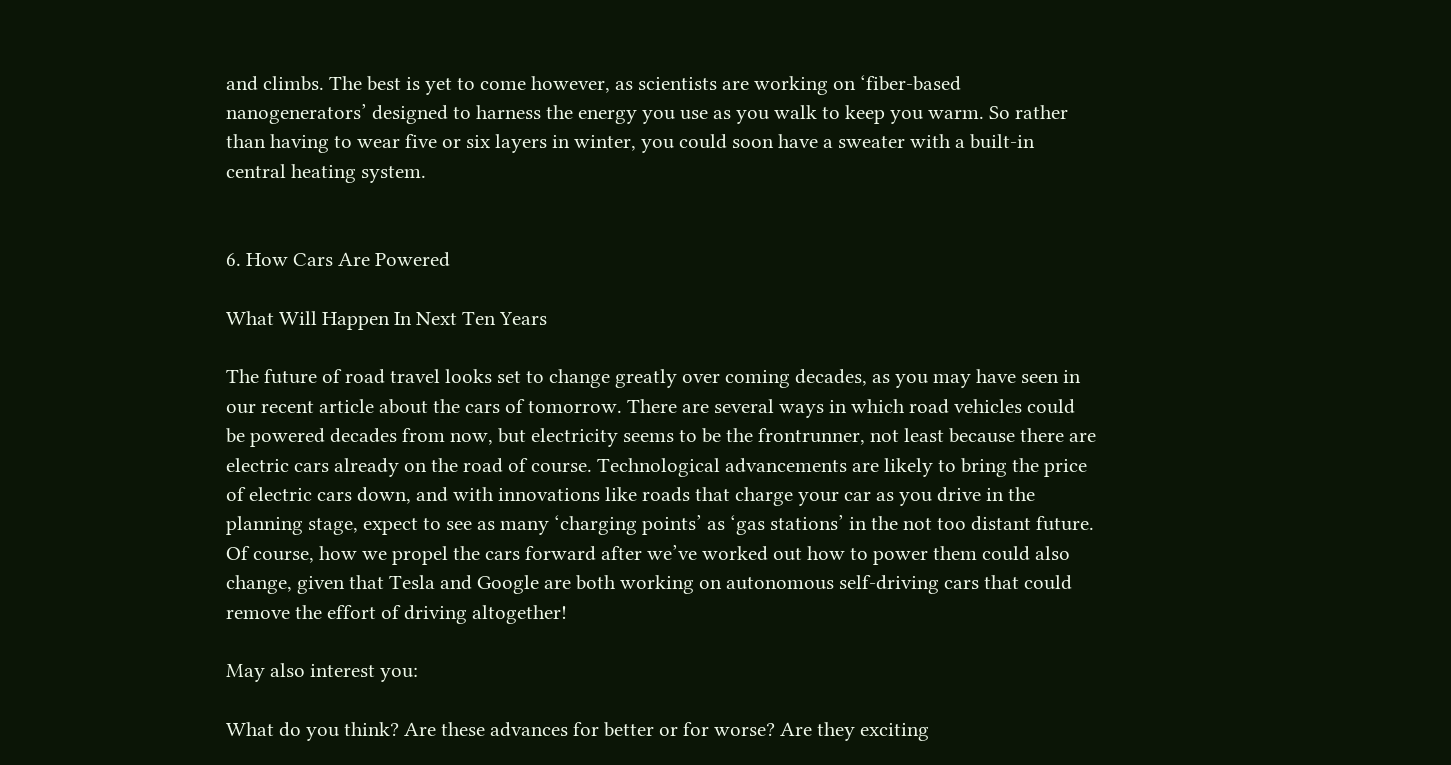and climbs. The best is yet to come however, as scientists are working on ‘fiber-based nanogenerators’ designed to harness the energy you use as you walk to keep you warm. So rather than having to wear five or six layers in winter, you could soon have a sweater with a built-in central heating system.


6. How Cars Are Powered

What Will Happen In Next Ten Years

The future of road travel looks set to change greatly over coming decades, as you may have seen in our recent article about the cars of tomorrow. There are several ways in which road vehicles could be powered decades from now, but electricity seems to be the frontrunner, not least because there are electric cars already on the road of course. Technological advancements are likely to bring the price of electric cars down, and with innovations like roads that charge your car as you drive in the planning stage, expect to see as many ‘charging points’ as ‘gas stations’ in the not too distant future.
Of course, how we propel the cars forward after we’ve worked out how to power them could also change, given that Tesla and Google are both working on autonomous self-driving cars that could remove the effort of driving altogether!

May also interest you:

What do you think? Are these advances for better or for worse? Are they exciting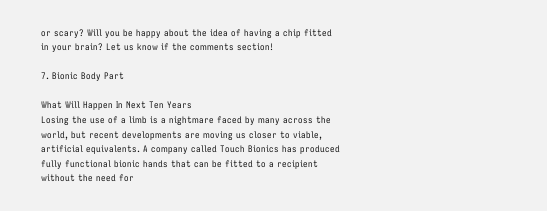or scary? Will you be happy about the idea of having a chip fitted in your brain? Let us know if the comments section!

7. Bionic Body Part

What Will Happen In Next Ten Years
Losing the use of a limb is a nightmare faced by many across the world, but recent developments are moving us closer to viable, artificial equivalents. A company called Touch Bionics has produced fully functional bionic hands that can be fitted to a recipient without the need for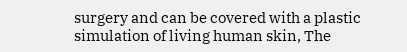surgery and can be covered with a plastic simulation of living human skin, The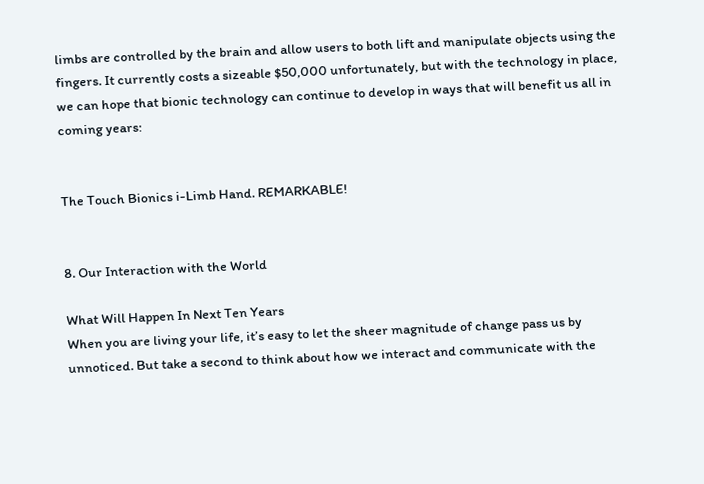limbs are controlled by the brain and allow users to both lift and manipulate objects using the fingers. It currently costs a sizeable $50,000 unfortunately, but with the technology in place, we can hope that bionic technology can continue to develop in ways that will benefit us all in coming years:


The Touch Bionics i-Limb Hand. REMARKABLE!


8. Our Interaction with the World

What Will Happen In Next Ten Years
When you are living your life, it’s easy to let the sheer magnitude of change pass us by unnoticed. But take a second to think about how we interact and communicate with the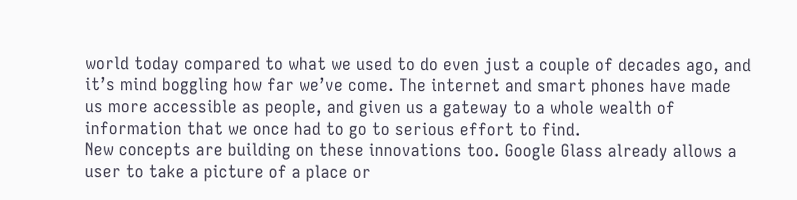world today compared to what we used to do even just a couple of decades ago, and it’s mind boggling how far we’ve come. The internet and smart phones have made us more accessible as people, and given us a gateway to a whole wealth of information that we once had to go to serious effort to find.
New concepts are building on these innovations too. Google Glass already allows a user to take a picture of a place or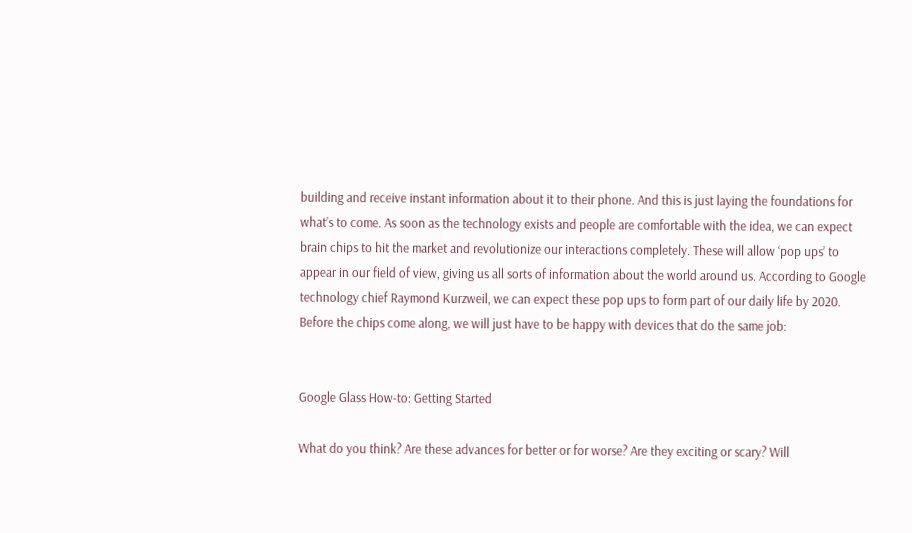building and receive instant information about it to their phone. And this is just laying the foundations for what’s to come. As soon as the technology exists and people are comfortable with the idea, we can expect brain chips to hit the market and revolutionize our interactions completely. These will allow ‘pop ups’ to appear in our field of view, giving us all sorts of information about the world around us. According to Google technology chief Raymond Kurzweil, we can expect these pop ups to form part of our daily life by 2020. Before the chips come along, we will just have to be happy with devices that do the same job:


Google Glass How-to: Getting Started

What do you think? Are these advances for better or for worse? Are they exciting or scary? Will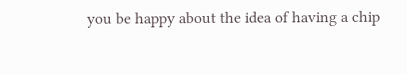you be happy about the idea of having a chip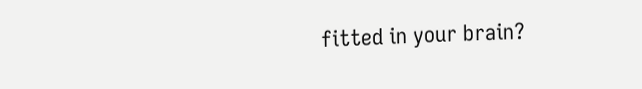fitted in your brain?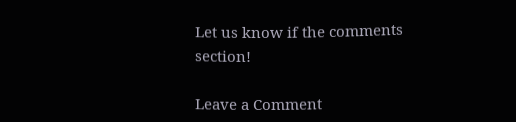Let us know if the comments section!

Leave a Comment